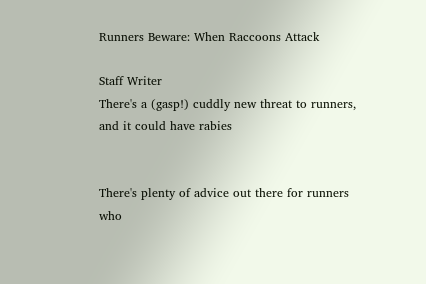Runners Beware: When Raccoons Attack

Staff Writer
There's a (gasp!) cuddly new threat to runners, and it could have rabies


There's plenty of advice out there for runners who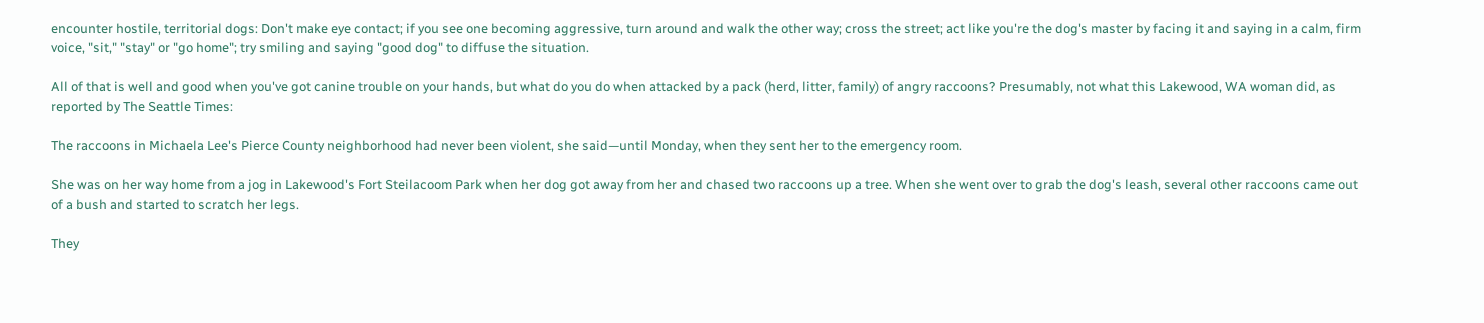encounter hostile, territorial dogs: Don't make eye contact; if you see one becoming aggressive, turn around and walk the other way; cross the street; act like you're the dog's master by facing it and saying in a calm, firm voice, "sit," "stay" or "go home"; try smiling and saying "good dog" to diffuse the situation.

All of that is well and good when you've got canine trouble on your hands, but what do you do when attacked by a pack (herd, litter, family) of angry raccoons? Presumably, not what this Lakewood, WA woman did, as reported by The Seattle Times:

The raccoons in Michaela Lee's Pierce County neighborhood had never been violent, she said—until Monday, when they sent her to the emergency room.

She was on her way home from a jog in Lakewood's Fort Steilacoom Park when her dog got away from her and chased two raccoons up a tree. When she went over to grab the dog's leash, several other raccoons came out of a bush and started to scratch her legs.

They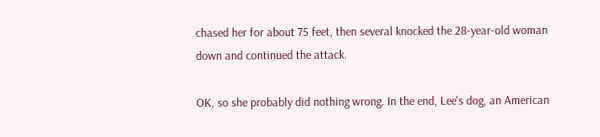chased her for about 75 feet, then several knocked the 28-year-old woman down and continued the attack.

OK, so she probably did nothing wrong. In the end, Lee's dog, an American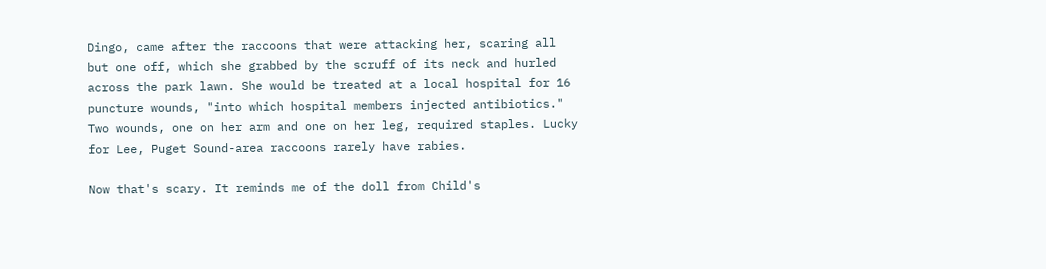Dingo, came after the raccoons that were attacking her, scaring all but one off, which she grabbed by the scruff of its neck and hurled across the park lawn. She would be treated at a local hospital for 16 puncture wounds, "into which hospital members injected antibiotics." Two wounds, one on her arm and one on her leg, required staples. Lucky for Lee, Puget Sound-area raccoons rarely have rabies.

Now that's scary. It reminds me of the doll from Child's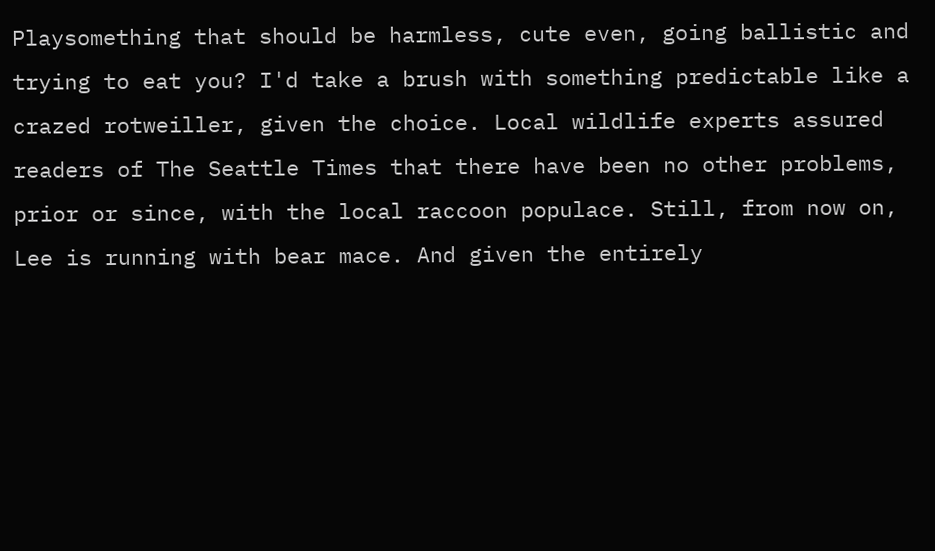Playsomething that should be harmless, cute even, going ballistic and trying to eat you? I'd take a brush with something predictable like a crazed rotweiller, given the choice. Local wildlife experts assured readers of The Seattle Times that there have been no other problems, prior or since, with the local raccoon populace. Still, from now on, Lee is running with bear mace. And given the entirely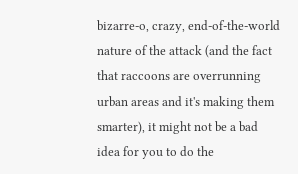bizarre-o, crazy, end-of-the-world nature of the attack (and the fact that raccoons are overrunning urban areas and it's making them smarter), it might not be a bad idea for you to do the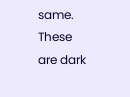same. These are dark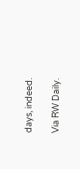days, indeed.

Via RW Daily.